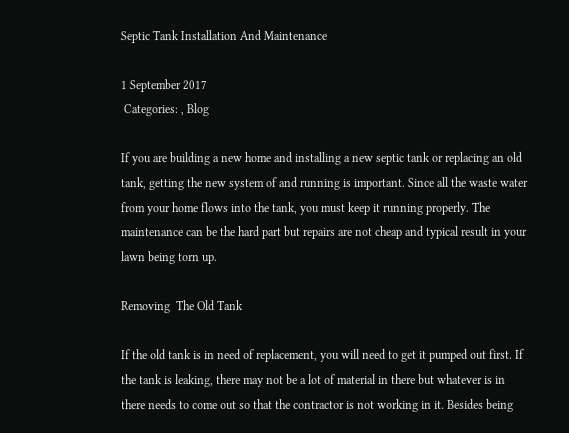Septic Tank Installation And Maintenance

1 September 2017
 Categories: , Blog

If you are building a new home and installing a new septic tank or replacing an old tank, getting the new system of and running is important. Since all the waste water from your home flows into the tank, you must keep it running properly. The maintenance can be the hard part but repairs are not cheap and typical result in your lawn being torn up.

Removing  The Old Tank

If the old tank is in need of replacement, you will need to get it pumped out first. If the tank is leaking, there may not be a lot of material in there but whatever is in there needs to come out so that the contractor is not working in it. Besides being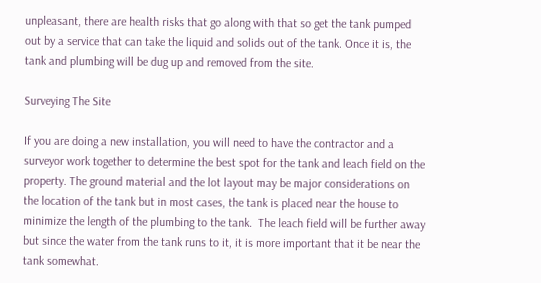unpleasant, there are health risks that go along with that so get the tank pumped out by a service that can take the liquid and solids out of the tank. Once it is, the tank and plumbing will be dug up and removed from the site.

Surveying The Site

If you are doing a new installation, you will need to have the contractor and a surveyor work together to determine the best spot for the tank and leach field on the property. The ground material and the lot layout may be major considerations on the location of the tank but in most cases, the tank is placed near the house to minimize the length of the plumbing to the tank.  The leach field will be further away but since the water from the tank runs to it, it is more important that it be near the tank somewhat.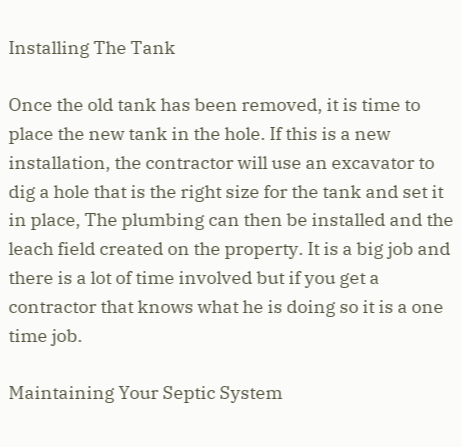Installing The Tank

Once the old tank has been removed, it is time to place the new tank in the hole. If this is a new installation, the contractor will use an excavator to dig a hole that is the right size for the tank and set it in place, The plumbing can then be installed and the leach field created on the property. It is a big job and there is a lot of time involved but if you get a contractor that knows what he is doing so it is a one time job.

Maintaining Your Septic System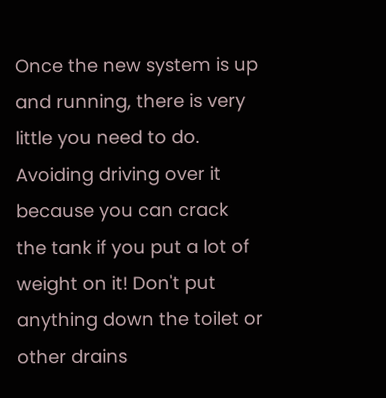Once the new system is up and running, there is very little you need to do. Avoiding driving over it because you can crack the tank if you put a lot of weight on it! Don't put anything down the toilet or other drains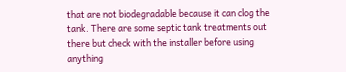that are not biodegradable because it can clog the tank. There are some septic tank treatments out there but check with the installer before using anything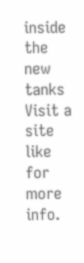inside the new tanks Visit a site like for more info.